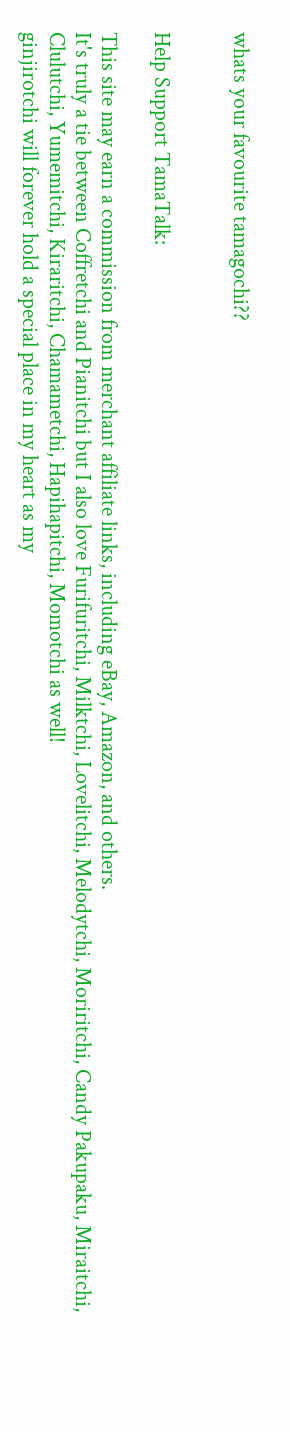whats your favourite tamagochi??


Help Support TamaTalk:

This site may earn a commission from merchant affiliate links, including eBay, Amazon, and others.
It's truly a tie between Coffretchi and Pianitchi but I also love Furifuritchi, Milktchi, Lovelitchi, Melodytchi, Moriritchi, Candy Pakupaku, Miraitchi, Clulutchi, Yumemitchi, Kiraritchi, Chamametchi, Hapihapitchi, Momotchi as well!
ginjirotchi will forever hold a special place in my heart as my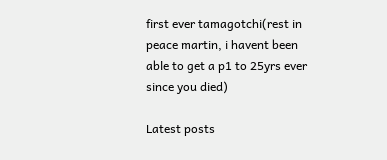first ever tamagotchi(rest in peace martin, i havent been able to get a p1 to 25yrs ever since you died)

Latest posts